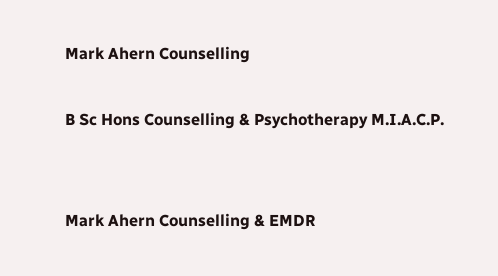Mark Ahern Counselling

B Sc Hons Counselling & Psychotherapy M.I.A.C.P.


Mark Ahern Counselling & EMDR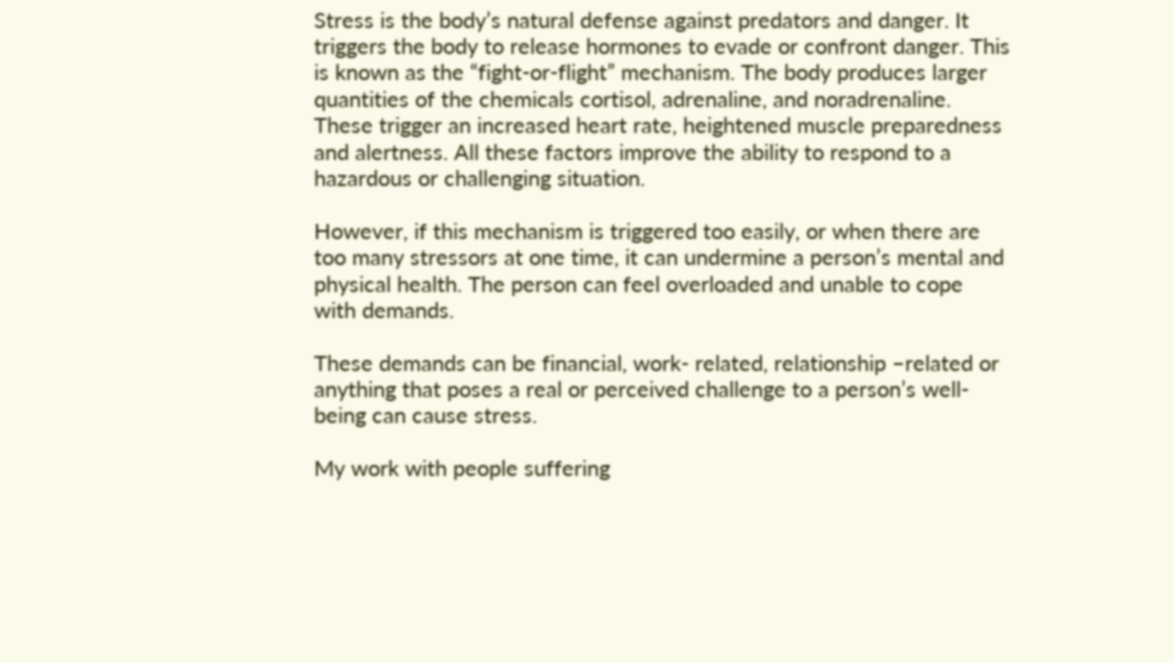Stress is the body’s natural defense against predators and danger. It triggers the body to release hormones to evade or confront danger. This is known as the “fight-or-flight” mechanism. The body produces larger quantities of the chemicals cortisol, adrenaline, and noradrenaline. These trigger an increased heart rate, heightened muscle preparedness and alertness. All these factors improve the ability to respond to a hazardous or challenging situation.

However, if this mechanism is triggered too easily, or when there are too many stressors at one time, it can undermine a person’s mental and physical health. The person can feel overloaded and unable to cope with demands.

These demands can be financial, work- related, relationship –related or  anything that poses a real or perceived challenge to a person’s well-being can cause stress.

My work with people suffering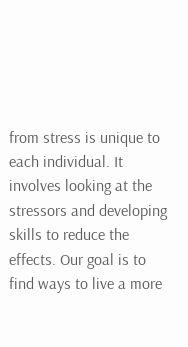from stress is unique to each individual. It involves looking at the stressors and developing skills to reduce the effects. Our goal is to find ways to live a more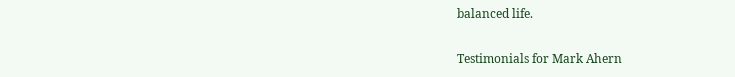balanced life.

Testimonials for Mark Ahern